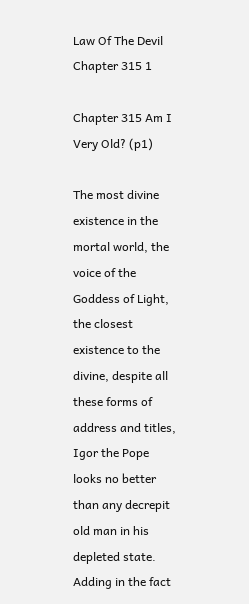Law Of The Devil Chapter 315 1

Chapter 315 Am I Very Old? (p1)

The most divine existence in the mortal world, the voice of the Goddess of Light, the closest existence to the divine, despite all these forms of address and titles, Igor the Pope looks no better than any decrepit old man in his depleted state. Adding in the fact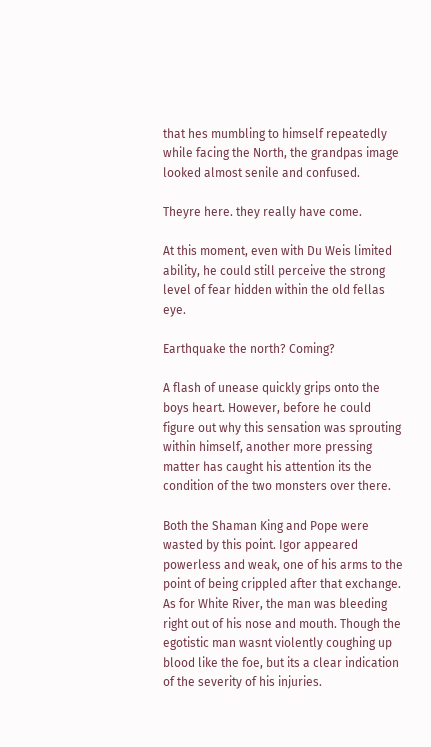that hes mumbling to himself repeatedly while facing the North, the grandpas image looked almost senile and confused.

Theyre here. they really have come.

At this moment, even with Du Weis limited ability, he could still perceive the strong level of fear hidden within the old fellas eye.

Earthquake the north? Coming?

A flash of unease quickly grips onto the boys heart. However, before he could figure out why this sensation was sprouting within himself, another more pressing matter has caught his attention its the condition of the two monsters over there.

Both the Shaman King and Pope were wasted by this point. Igor appeared powerless and weak, one of his arms to the point of being crippled after that exchange. As for White River, the man was bleeding right out of his nose and mouth. Though the egotistic man wasnt violently coughing up blood like the foe, but its a clear indication of the severity of his injuries.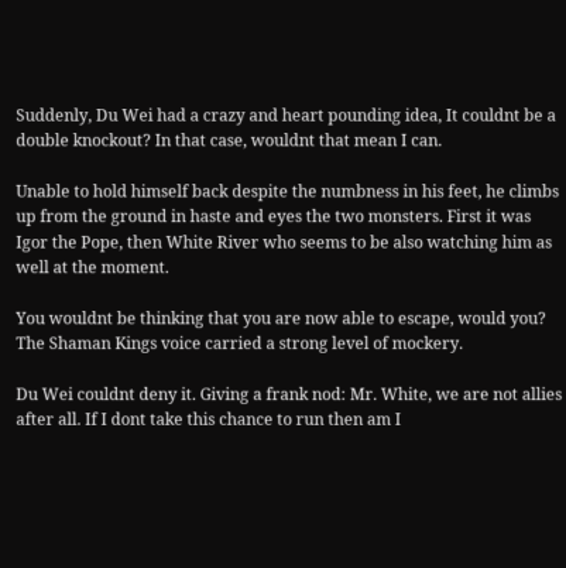Suddenly, Du Wei had a crazy and heart pounding idea, It couldnt be a double knockout? In that case, wouldnt that mean I can.

Unable to hold himself back despite the numbness in his feet, he climbs up from the ground in haste and eyes the two monsters. First it was Igor the Pope, then White River who seems to be also watching him as well at the moment.

You wouldnt be thinking that you are now able to escape, would you? The Shaman Kings voice carried a strong level of mockery.

Du Wei couldnt deny it. Giving a frank nod: Mr. White, we are not allies after all. If I dont take this chance to run then am I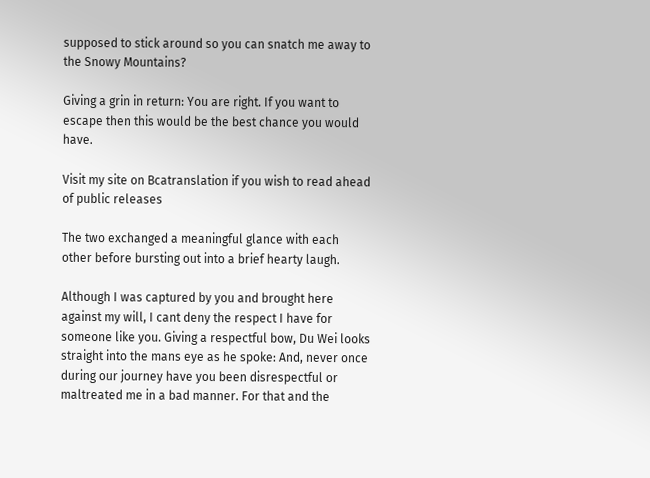supposed to stick around so you can snatch me away to the Snowy Mountains?

Giving a grin in return: You are right. If you want to escape then this would be the best chance you would have.

Visit my site on Bcatranslation if you wish to read ahead of public releases

The two exchanged a meaningful glance with each other before bursting out into a brief hearty laugh.

Although I was captured by you and brought here against my will, I cant deny the respect I have for someone like you. Giving a respectful bow, Du Wei looks straight into the mans eye as he spoke: And, never once during our journey have you been disrespectful or maltreated me in a bad manner. For that and the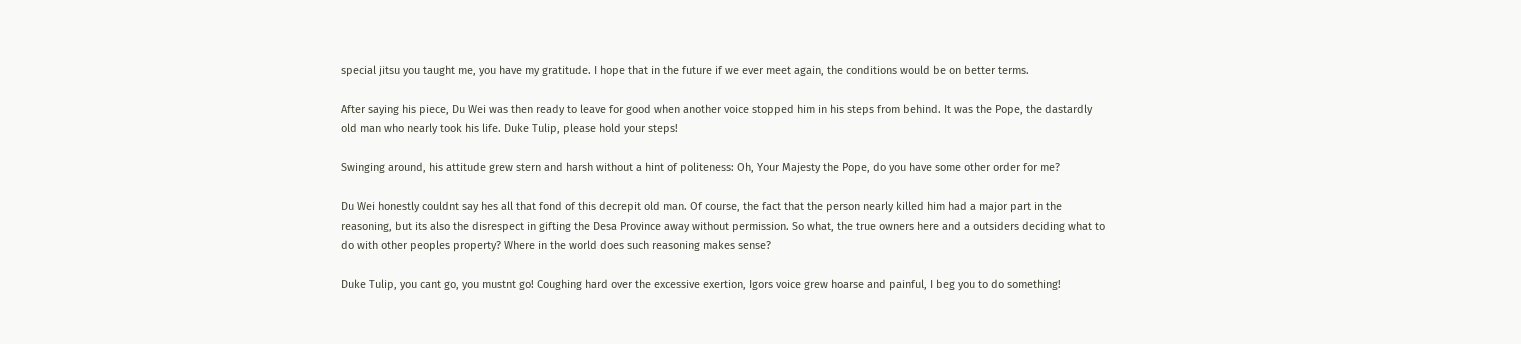special jitsu you taught me, you have my gratitude. I hope that in the future if we ever meet again, the conditions would be on better terms.

After saying his piece, Du Wei was then ready to leave for good when another voice stopped him in his steps from behind. It was the Pope, the dastardly old man who nearly took his life. Duke Tulip, please hold your steps!

Swinging around, his attitude grew stern and harsh without a hint of politeness: Oh, Your Majesty the Pope, do you have some other order for me?

Du Wei honestly couldnt say hes all that fond of this decrepit old man. Of course, the fact that the person nearly killed him had a major part in the reasoning, but its also the disrespect in gifting the Desa Province away without permission. So what, the true owners here and a outsiders deciding what to do with other peoples property? Where in the world does such reasoning makes sense?

Duke Tulip, you cant go, you mustnt go! Coughing hard over the excessive exertion, Igors voice grew hoarse and painful, I beg you to do something!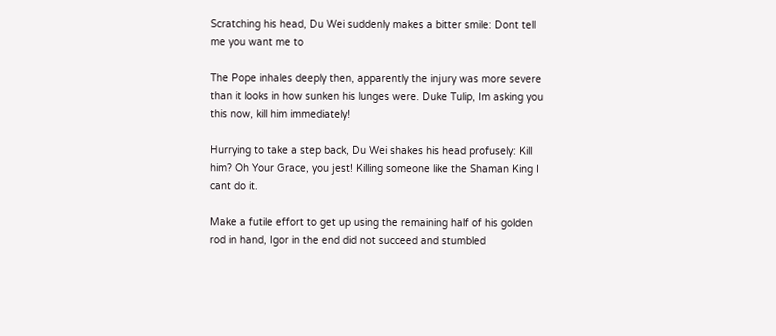Scratching his head, Du Wei suddenly makes a bitter smile: Dont tell me you want me to

The Pope inhales deeply then, apparently the injury was more severe than it looks in how sunken his lunges were. Duke Tulip, Im asking you this now, kill him immediately!

Hurrying to take a step back, Du Wei shakes his head profusely: Kill him? Oh Your Grace, you jest! Killing someone like the Shaman King I cant do it.

Make a futile effort to get up using the remaining half of his golden rod in hand, Igor in the end did not succeed and stumbled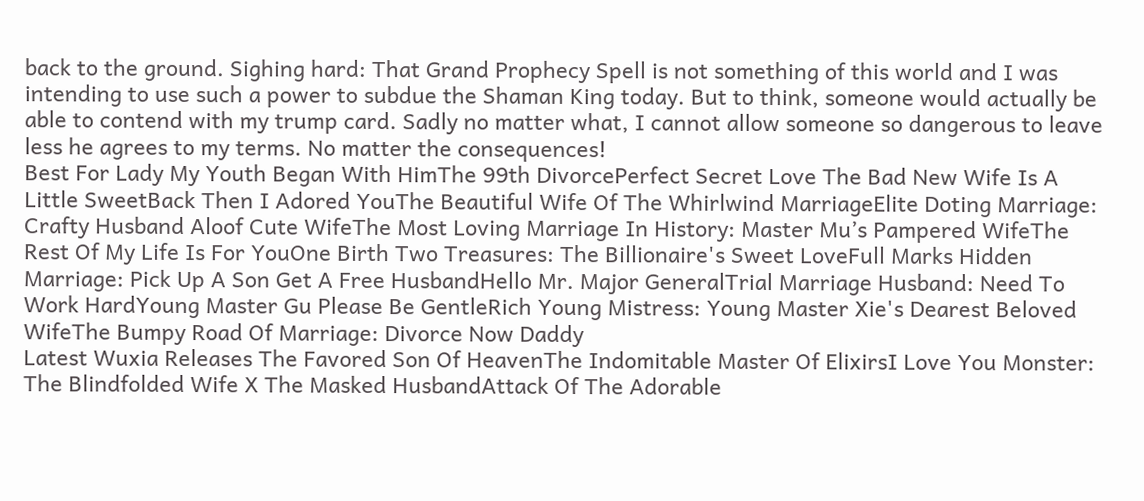back to the ground. Sighing hard: That Grand Prophecy Spell is not something of this world and I was intending to use such a power to subdue the Shaman King today. But to think, someone would actually be able to contend with my trump card. Sadly no matter what, I cannot allow someone so dangerous to leave less he agrees to my terms. No matter the consequences!
Best For Lady My Youth Began With HimThe 99th DivorcePerfect Secret Love The Bad New Wife Is A Little SweetBack Then I Adored YouThe Beautiful Wife Of The Whirlwind MarriageElite Doting Marriage: Crafty Husband Aloof Cute WifeThe Most Loving Marriage In History: Master Mu’s Pampered WifeThe Rest Of My Life Is For YouOne Birth Two Treasures: The Billionaire's Sweet LoveFull Marks Hidden Marriage: Pick Up A Son Get A Free HusbandHello Mr. Major GeneralTrial Marriage Husband: Need To Work HardYoung Master Gu Please Be GentleRich Young Mistress: Young Master Xie's Dearest Beloved WifeThe Bumpy Road Of Marriage: Divorce Now Daddy
Latest Wuxia Releases The Favored Son Of HeavenThe Indomitable Master Of ElixirsI Love You Monster: The Blindfolded Wife X The Masked HusbandAttack Of The Adorable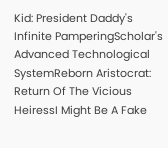Kid: President Daddy's Infinite PamperingScholar's Advanced Technological SystemReborn Aristocrat: Return Of The Vicious HeiressI Might Be A Fake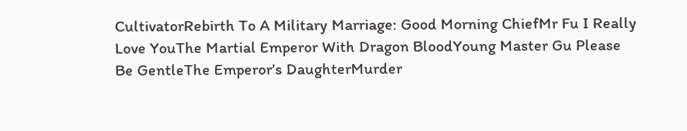CultivatorRebirth To A Military Marriage: Good Morning ChiefMr Fu I Really Love YouThe Martial Emperor With Dragon BloodYoung Master Gu Please Be GentleThe Emperor’s DaughterMurder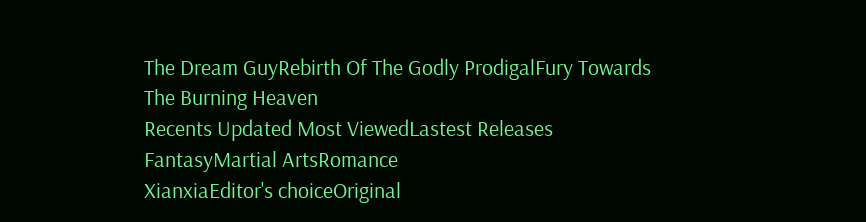The Dream GuyRebirth Of The Godly ProdigalFury Towards The Burning Heaven
Recents Updated Most ViewedLastest Releases
FantasyMartial ArtsRomance
XianxiaEditor's choiceOriginal